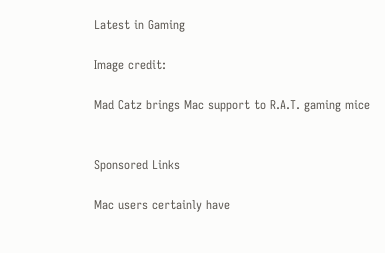Latest in Gaming

Image credit:

Mad Catz brings Mac support to R.A.T. gaming mice


Sponsored Links

Mac users certainly have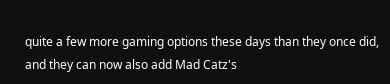quite a few more gaming options these days than they once did, and they can now also add Mad Catz's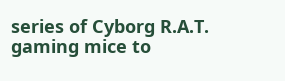series of Cyborg R.A.T. gaming mice to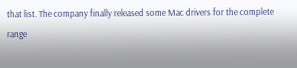that list. The company finally released some Mac drivers for the complete range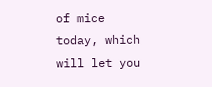of mice today, which will let you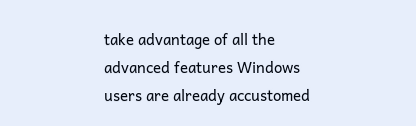take advantage of all the advanced features Windows users are already accustomed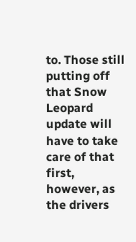to. Those still putting off that Snow Leopard update will have to take care of that first, however, as the drivers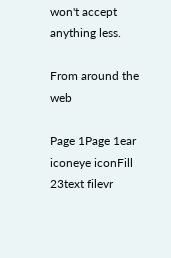won't accept anything less.

From around the web

Page 1Page 1ear iconeye iconFill 23text filevr